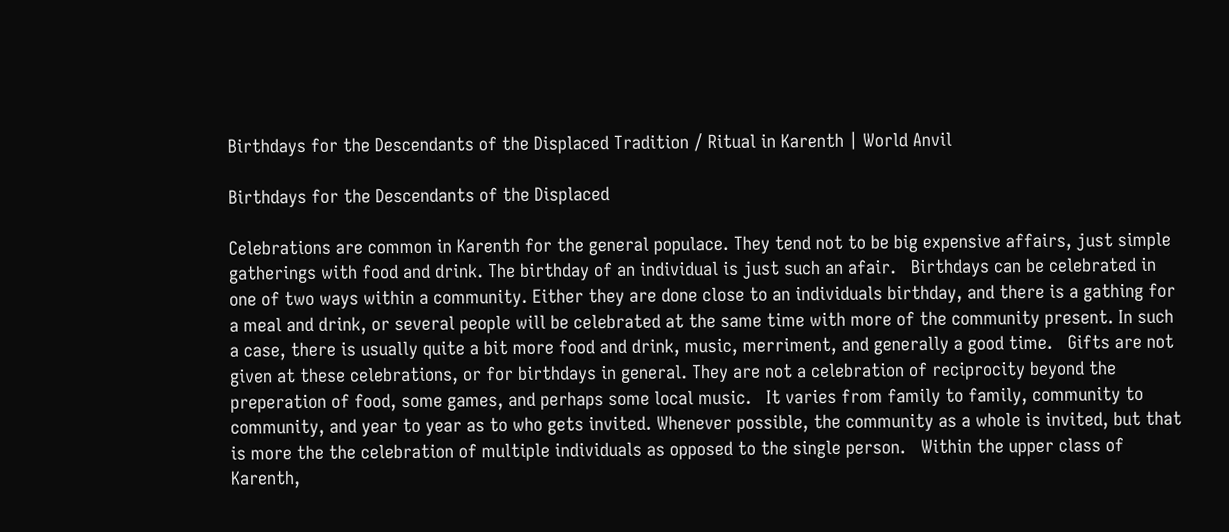Birthdays for the Descendants of the Displaced Tradition / Ritual in Karenth | World Anvil

Birthdays for the Descendants of the Displaced

Celebrations are common in Karenth for the general populace. They tend not to be big expensive affairs, just simple gatherings with food and drink. The birthday of an individual is just such an afair.   Birthdays can be celebrated in one of two ways within a community. Either they are done close to an individuals birthday, and there is a gathing for a meal and drink, or several people will be celebrated at the same time with more of the community present. In such a case, there is usually quite a bit more food and drink, music, merriment, and generally a good time.   Gifts are not given at these celebrations, or for birthdays in general. They are not a celebration of reciprocity beyond the preperation of food, some games, and perhaps some local music.   It varies from family to family, community to community, and year to year as to who gets invited. Whenever possible, the community as a whole is invited, but that is more the the celebration of multiple individuals as opposed to the single person.   Within the upper class of Karenth,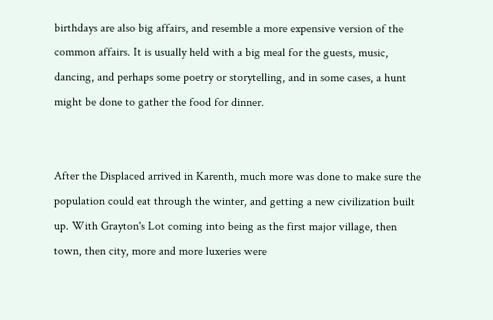birthdays are also big affairs, and resemble a more expensive version of the common affairs. It is usually held with a big meal for the guests, music, dancing, and perhaps some poetry or storytelling, and in some cases, a hunt might be done to gather the food for dinner.


After the Displaced arrived in Karenth, much more was done to make sure the population could eat through the winter, and getting a new civilization built up. With Grayton's Lot coming into being as the first major village, then town, then city, more and more luxeries were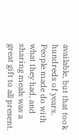available, but that took hundreds of years. People made do with what they had, and sharing meals was a great gift to all present.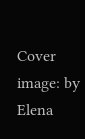Cover image: by Elena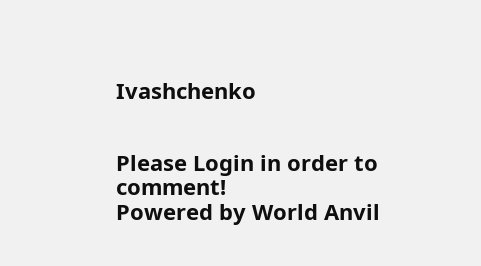Ivashchenko


Please Login in order to comment!
Powered by World Anvil